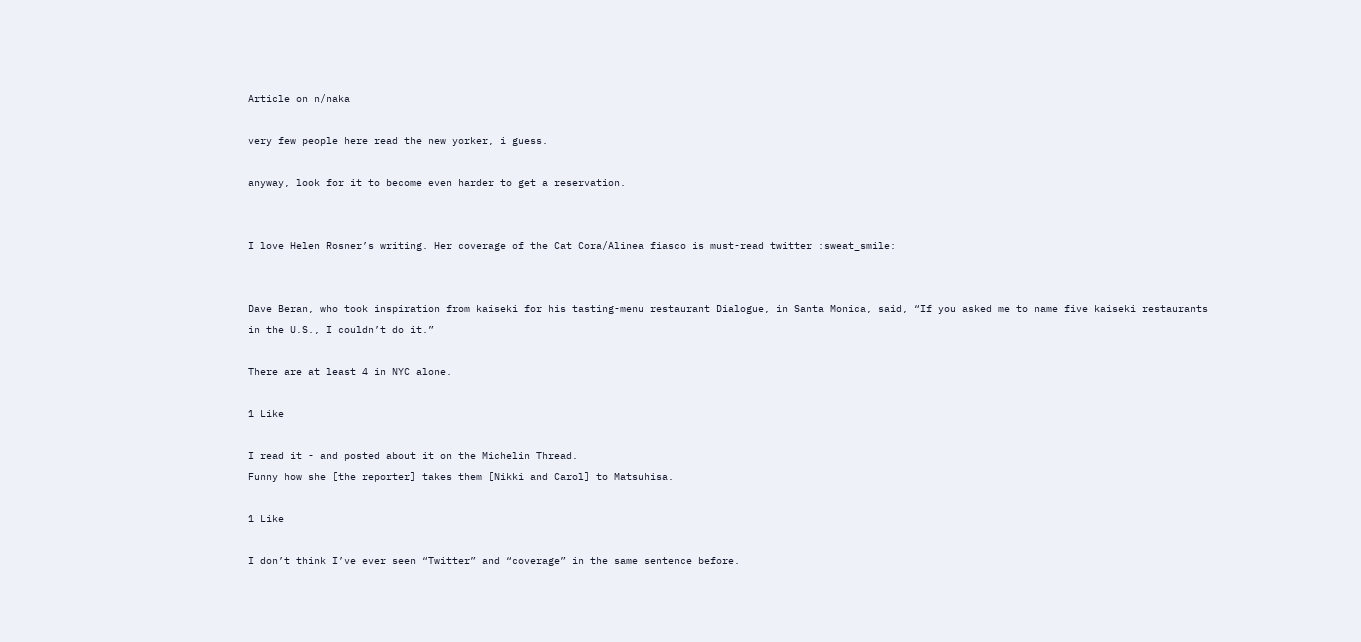Article on n/naka

very few people here read the new yorker, i guess.

anyway, look for it to become even harder to get a reservation.


I love Helen Rosner’s writing. Her coverage of the Cat Cora/Alinea fiasco is must-read twitter :sweat_smile:


Dave Beran, who took inspiration from kaiseki for his tasting-menu restaurant Dialogue, in Santa Monica, said, “If you asked me to name five kaiseki restaurants in the U.S., I couldn’t do it.”

There are at least 4 in NYC alone.

1 Like

I read it - and posted about it on the Michelin Thread.
Funny how she [the reporter] takes them [Nikki and Carol] to Matsuhisa.

1 Like

I don’t think I’ve ever seen “Twitter” and “coverage” in the same sentence before.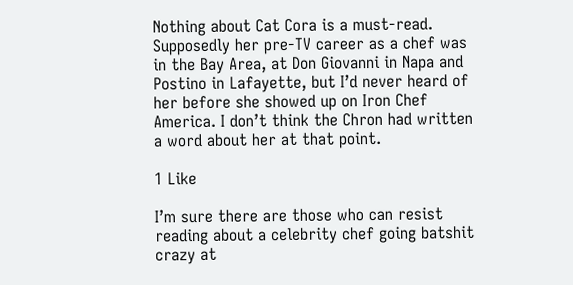Nothing about Cat Cora is a must-read. Supposedly her pre-TV career as a chef was in the Bay Area, at Don Giovanni in Napa and Postino in Lafayette, but I’d never heard of her before she showed up on Iron Chef America. I don’t think the Chron had written a word about her at that point.

1 Like

I’m sure there are those who can resist reading about a celebrity chef going batshit crazy at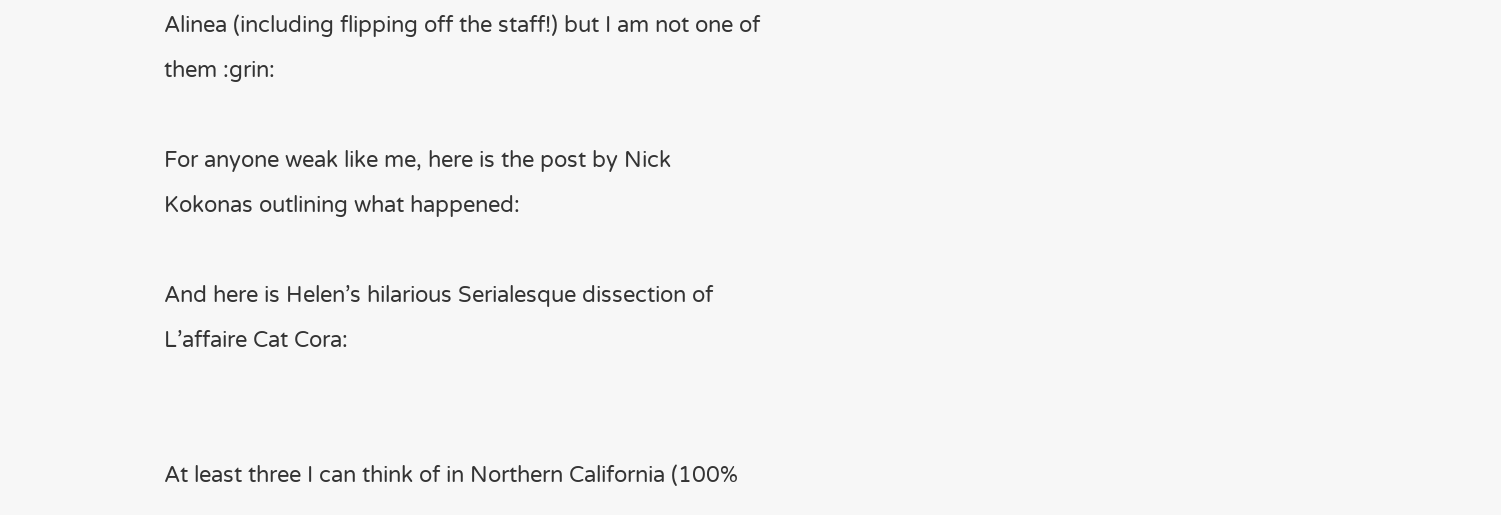Alinea (including flipping off the staff!) but I am not one of them :grin:

For anyone weak like me, here is the post by Nick Kokonas outlining what happened:

And here is Helen’s hilarious Serialesque dissection of L’affaire Cat Cora:


At least three I can think of in Northern California (100%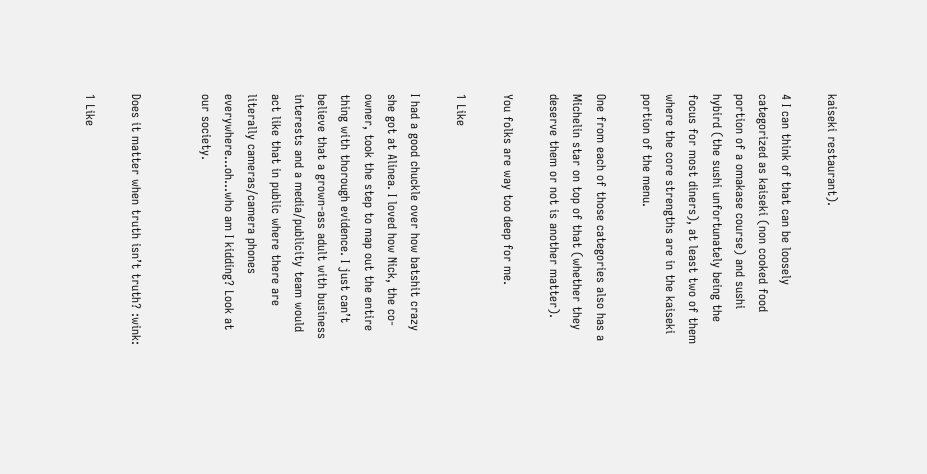kaiseki restaurant).

4 I can think of that can be loosely categorized as kaiseki (non cooked food portion of a omakase course) and sushi hybird (the sushi unfortunately being the focus for most diners), at least two of them where the core strengths are in the kaiseki portion of the menu.

One from each of those categories also has a Michelin star on top of that (whether they deserve them or not is another matter).

You folks are way too deep for me.

1 Like

I had a good chuckle over how batshit crazy she got at Alinea. I loved how Nick, the co-owner, took the step to map out the entire thing with thorough evidence. I just can’t believe that a grown-ass adult with business interests and a media/publicity team would act like that in public where there are literally cameras/camera phones everywhere…oh…who am I kidding? Look at our society.


Does it matter when truth isn’t truth? :wink:

1 Like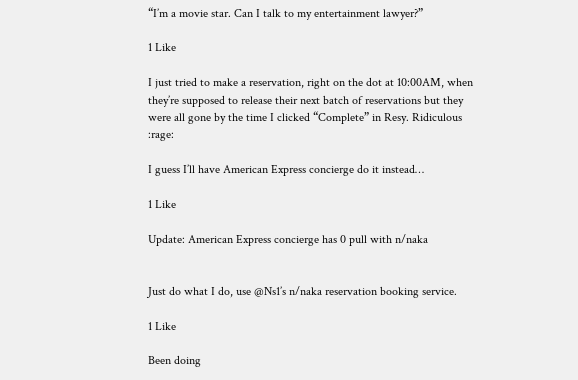“I’m a movie star. Can I talk to my entertainment lawyer?”

1 Like

I just tried to make a reservation, right on the dot at 10:00AM, when they’re supposed to release their next batch of reservations but they were all gone by the time I clicked “Complete” in Resy. Ridiculous :rage:

I guess I’ll have American Express concierge do it instead…

1 Like

Update: American Express concierge has 0 pull with n/naka


Just do what I do, use @Ns1’s n/naka reservation booking service.

1 Like

Been doing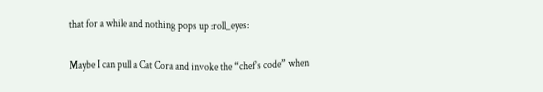that for a while and nothing pops up :roll_eyes:

Maybe I can pull a Cat Cora and invoke the “chef’s code” when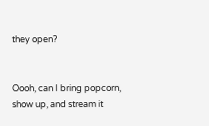they open?


Oooh, can I bring popcorn, show up, and stream it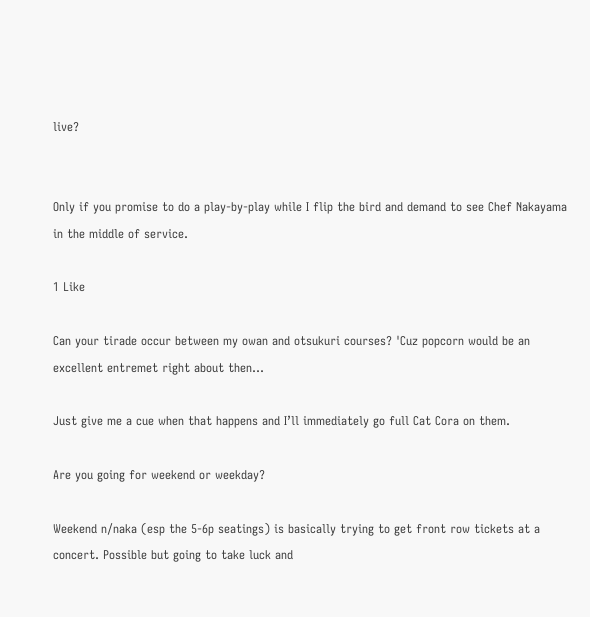live?


Only if you promise to do a play-by-play while I flip the bird and demand to see Chef Nakayama in the middle of service.

1 Like

Can your tirade occur between my owan and otsukuri courses? 'Cuz popcorn would be an excellent entremet right about then…

Just give me a cue when that happens and I’ll immediately go full Cat Cora on them.

Are you going for weekend or weekday?

Weekend n/naka (esp the 5-6p seatings) is basically trying to get front row tickets at a concert. Possible but going to take luck and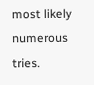most likely numerous tries.